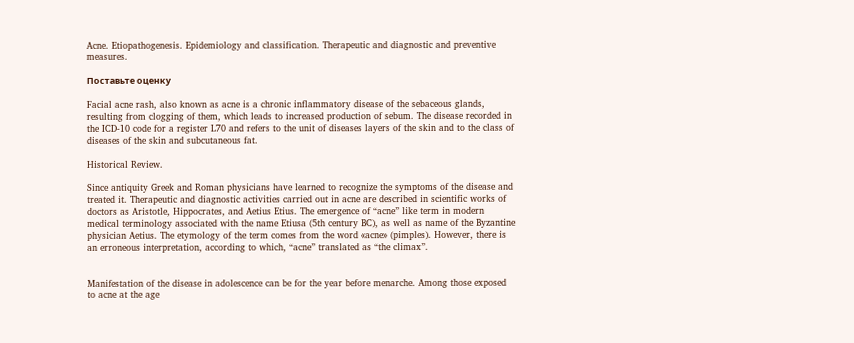Acne. Etiopathogenesis. Epidemiology and classification. Therapeutic and diagnostic and preventive measures.

Поставьте оценку

Facial acne rash, also known as acne is a chronic inflammatory disease of the sebaceous glands, resulting from clogging of them, which leads to increased production of sebum. The disease recorded in the ICD-10 code for a register L70 and refers to the unit of diseases layers of the skin and to the class of diseases of the skin and subcutaneous fat.

Historical Review.

Since antiquity Greek and Roman physicians have learned to recognize the symptoms of the disease and treated it. Therapeutic and diagnostic activities carried out in acne are described in scientific works of doctors as Aristotle, Hippocrates, and Aetius Etius. The emergence of “acne” like term in modern medical terminology associated with the name Etiusa (5th century BC), as well as name of the Byzantine physician Aetius. The etymology of the term comes from the word «acne» (pimples). However, there is an erroneous interpretation, according to which, “acne” translated as “the climax”.


Manifestation of the disease in adolescence can be for the year before menarche. Among those exposed to acne at the age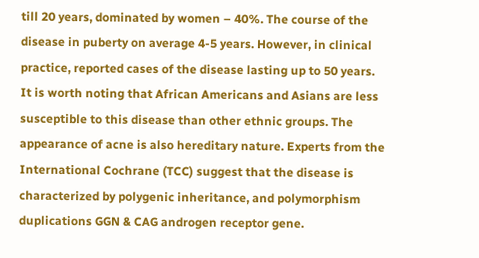till 20 years, dominated by women – 40%. The course of the disease in puberty on average 4-5 years. However, in clinical practice, reported cases of the disease lasting up to 50 years. It is worth noting that African Americans and Asians are less susceptible to this disease than other ethnic groups. The appearance of acne is also hereditary nature. Experts from the International Cochrane (TCC) suggest that the disease is characterized by polygenic inheritance, and polymorphism duplications GGN & CAG androgen receptor gene.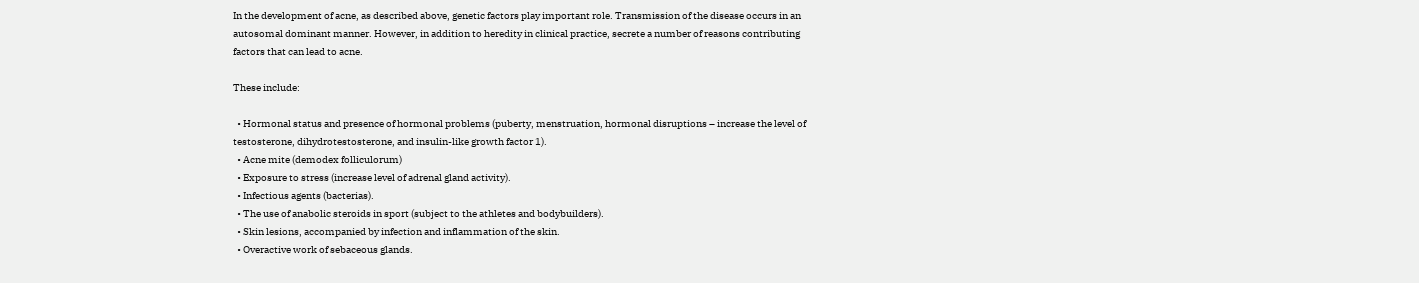In the development of acne, as described above, genetic factors play important role. Transmission of the disease occurs in an autosomal dominant manner. However, in addition to heredity in clinical practice, secrete a number of reasons contributing factors that can lead to acne.

These include:

  • Hormonal status and presence of hormonal problems (puberty, menstruation, hormonal disruptions – increase the level of testosterone, dihydrotestosterone, and insulin-like growth factor 1).
  • Acne mite (demodex folliculorum)
  • Exposure to stress (increase level of adrenal gland activity).
  • Infectious agents (bacterias).
  • The use of anabolic steroids in sport (subject to the athletes and bodybuilders).
  • Skin lesions, accompanied by infection and inflammation of the skin.
  • Overactive work of sebaceous glands.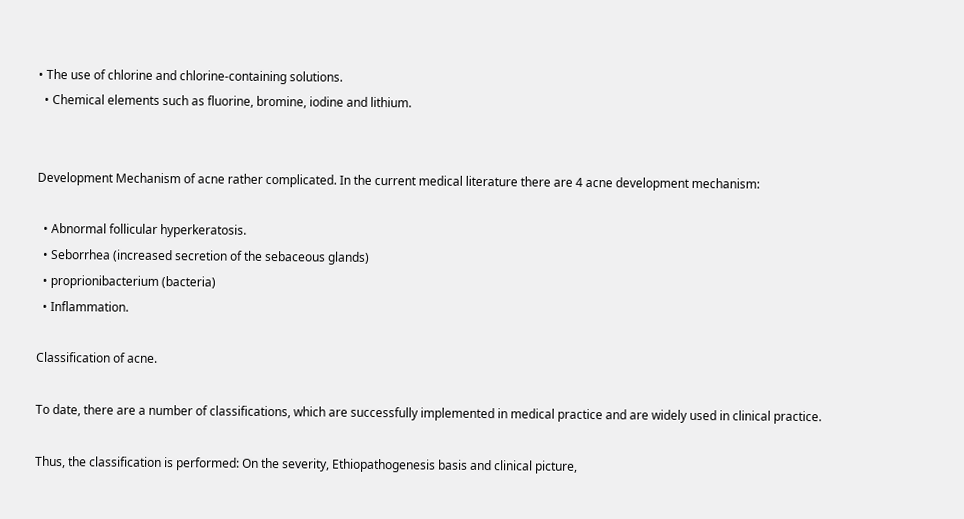• The use of chlorine and chlorine-containing solutions.
  • Chemical elements such as fluorine, bromine, iodine and lithium.


Development Mechanism of acne rather complicated. In the current medical literature there are 4 acne development mechanism:

  • Abnormal follicular hyperkeratosis.
  • Seborrhea (increased secretion of the sebaceous glands)
  • proprionibacterium (bacteria)
  • Inflammation.

Classification of acne.

To date, there are a number of classifications, which are successfully implemented in medical practice and are widely used in clinical practice.

Thus, the classification is performed: On the severity, Ethiopathogenesis basis and clinical picture,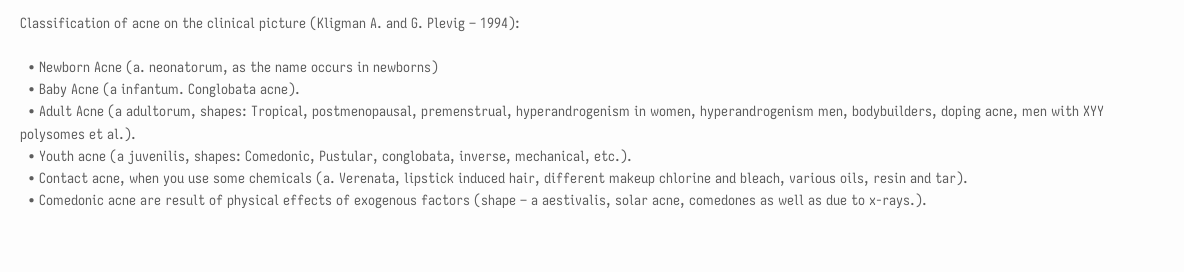Classification of acne on the clinical picture (Kligman A. and G. Plevig – 1994):

  • Newborn Acne (a. neonatorum, as the name occurs in newborns)
  • Baby Acne (a infantum. Conglobata acne).
  • Adult Acne (a adultorum, shapes: Tropical, postmenopausal, premenstrual, hyperandrogenism in women, hyperandrogenism men, bodybuilders, doping acne, men with XYY polysomes et al.).
  • Youth acne (a juvenilis, shapes: Comedonic, Pustular, conglobata, inverse, mechanical, etc.).
  • Contact acne, when you use some chemicals (a. Verenata, lipstick induced hair, different makeup chlorine and bleach, various oils, resin and tar).
  • Comedonic acne are result of physical effects of exogenous factors (shape – a aestivalis, solar acne, comedones as well as due to x-rays.).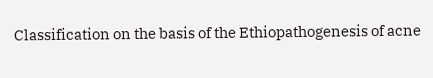Classification on the basis of the Ethiopathogenesis of acne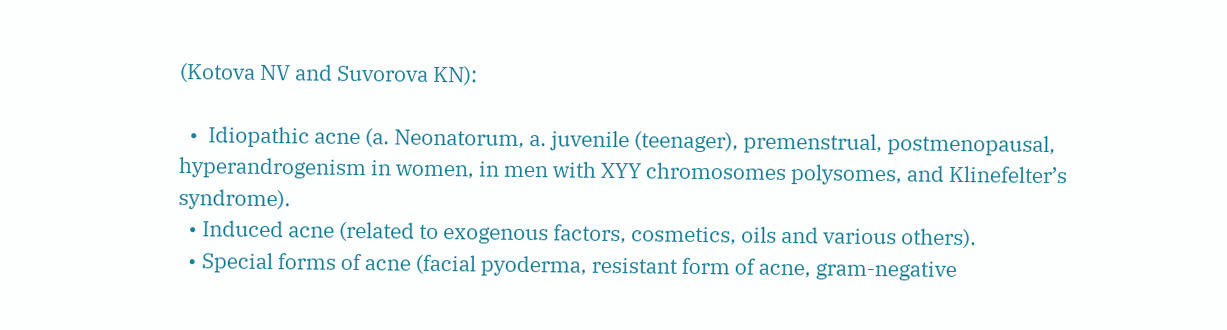(Kotova NV and Suvorova KN):

  •  Idiopathic acne (a. Neonatorum, a. juvenile (teenager), premenstrual, postmenopausal, hyperandrogenism in women, in men with XYY chromosomes polysomes, and Klinefelter’s syndrome).
  • Induced acne (related to exogenous factors, cosmetics, oils and various others).
  • Special forms of acne (facial pyoderma, resistant form of acne, gram-negative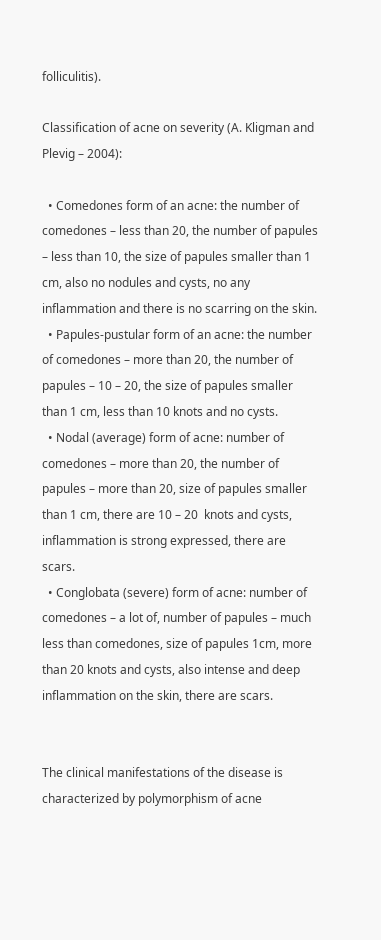folliculitis).

Classification of acne on severity (A. Kligman and Plevig – 2004):

  • Comedones form of an acne: the number of comedones – less than 20, the number of papules – less than 10, the size of papules smaller than 1 cm, also no nodules and cysts, no any inflammation and there is no scarring on the skin.
  • Papules-pustular form of an acne: the number of comedones – more than 20, the number of papules – 10 – 20, the size of papules smaller than 1 cm, less than 10 knots and no cysts.
  • Nodal (average) form of acne: number of comedones – more than 20, the number of papules – more than 20, size of papules smaller than 1 cm, there are 10 – 20  knots and cysts, inflammation is strong expressed, there are scars.
  • Conglobata (severe) form of acne: number of comedones – a lot of, number of papules – much less than comedones, size of papules 1cm, more than 20 knots and cysts, also intense and deep inflammation on the skin, there are scars.


The clinical manifestations of the disease is characterized by polymorphism of acne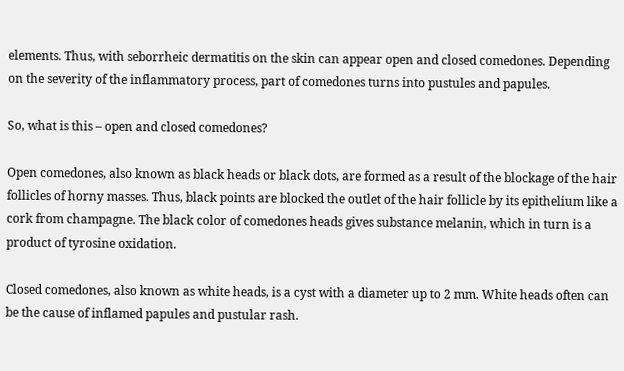elements. Thus, with seborrheic dermatitis on the skin can appear open and closed comedones. Depending on the severity of the inflammatory process, part of comedones turns into pustules and papules.

So, what is this – open and closed comedones?

Open comedones, also known as black heads or black dots, are formed as a result of the blockage of the hair follicles of horny masses. Thus, black points are blocked the outlet of the hair follicle by its epithelium like a cork from champagne. The black color of comedones heads gives substance melanin, which in turn is a product of tyrosine oxidation.

Closed comedones, also known as white heads, is a cyst with a diameter up to 2 mm. White heads often can be the cause of inflamed papules and pustular rash.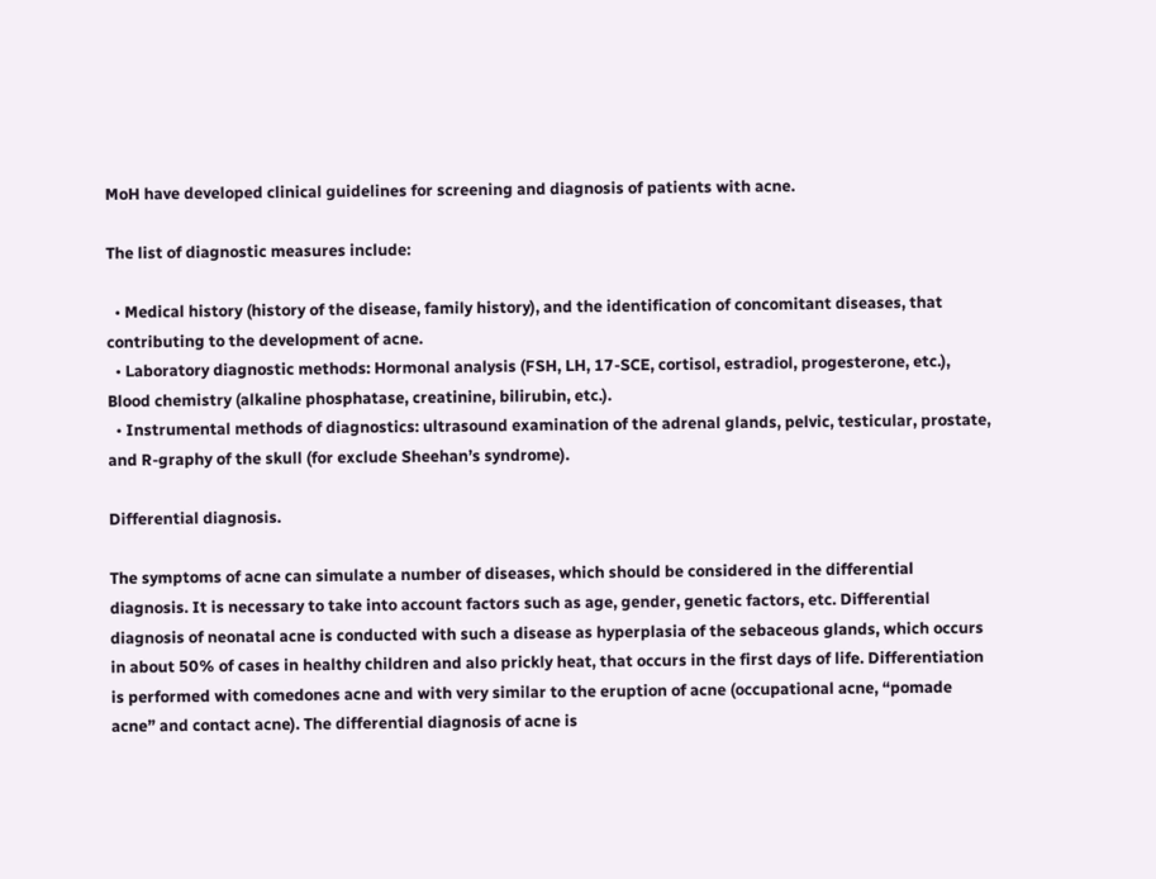MoH have developed clinical guidelines for screening and diagnosis of patients with acne.

The list of diagnostic measures include:

  • Medical history (history of the disease, family history), and the identification of concomitant diseases, that contributing to the development of acne.
  • Laboratory diagnostic methods: Hormonal analysis (FSH, LH, 17-SCE, cortisol, estradiol, progesterone, etc.), Blood chemistry (alkaline phosphatase, creatinine, bilirubin, etc.).
  • Instrumental methods of diagnostics: ultrasound examination of the adrenal glands, pelvic, testicular, prostate, and R-graphy of the skull (for exclude Sheehan’s syndrome).

Differential diagnosis.

The symptoms of acne can simulate a number of diseases, which should be considered in the differential diagnosis. It is necessary to take into account factors such as age, gender, genetic factors, etc. Differential diagnosis of neonatal acne is conducted with such a disease as hyperplasia of the sebaceous glands, which occurs in about 50% of cases in healthy children and also prickly heat, that occurs in the first days of life. Differentiation is performed with comedones acne and with very similar to the eruption of acne (occupational acne, “pomade acne” and contact acne). The differential diagnosis of acne is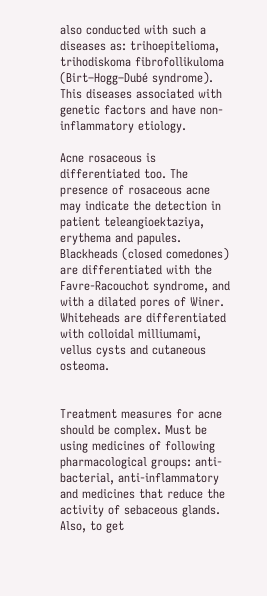also conducted with such a diseases as: trihoepitelioma, trihodiskoma fibrofollikuloma (Birt–Hogg–Dubé syndrome). This diseases associated with genetic factors and have non-inflammatory etiology.

Acne rosaceous is differentiated too. The presence of rosaceous acne may indicate the detection in patient teleangioektaziya, erythema and papules. Blackheads (closed comedones) are differentiated with the Favre-Racouchot syndrome, and with a dilated pores of Winer. Whiteheads are differentiated with colloidal milliumami, vellus cysts and cutaneous osteoma.


Treatment measures for acne should be complex. Must be using medicines of following pharmacological groups: anti-bacterial, anti-inflammatory and medicines that reduce the activity of sebaceous glands. Also, to get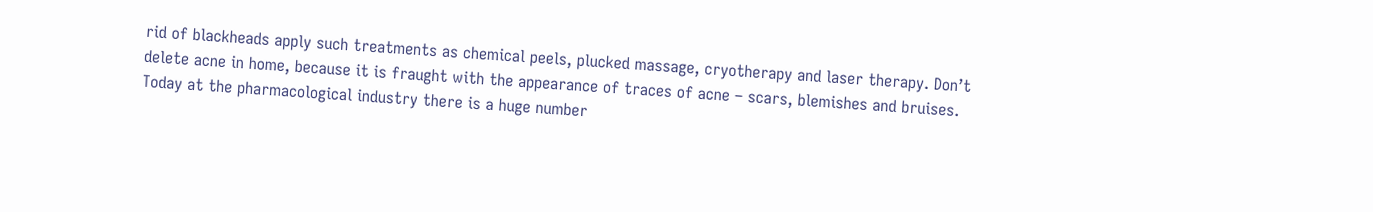rid of blackheads apply such treatments as chemical peels, plucked massage, cryotherapy and laser therapy. Don’t delete acne in home, because it is fraught with the appearance of traces of acne – scars, blemishes and bruises. Today at the pharmacological industry there is a huge number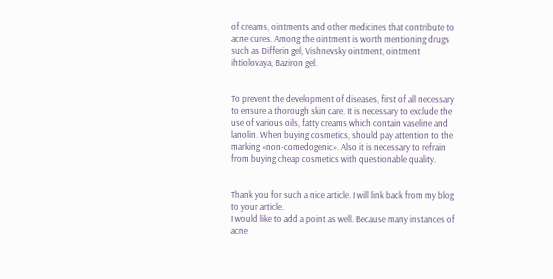of creams, ointments and other medicines that contribute to acne cures. Among the ointment is worth mentioning drugs such as Differin gel, Vishnevsky ointment, ointment ihtiolovaya, Baziron gel.


To prevent the development of diseases, first of all necessary to ensure a thorough skin care. It is necessary to exclude the use of various oils, fatty creams which contain vaseline and lanolin. When buying cosmetics, should pay attention to the marking «non-comedogenic». Also it is necessary to refrain from buying cheap cosmetics with questionable quality.


Thank you for such a nice article. I will link back from my blog to your article.
I would like to add a point as well. Because many instances of acne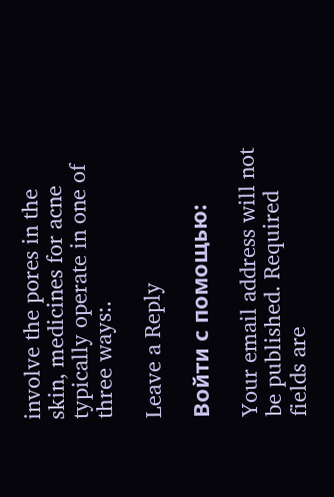involve the pores in the skin, medicines for acne typically operate in one of three ways:.

Leave a Reply

Войти с помощью:

Your email address will not be published. Required fields are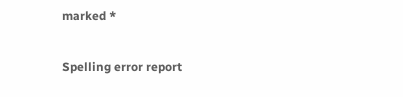marked *

Spelling error report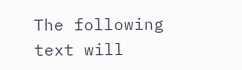The following text will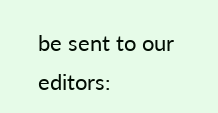be sent to our editors: